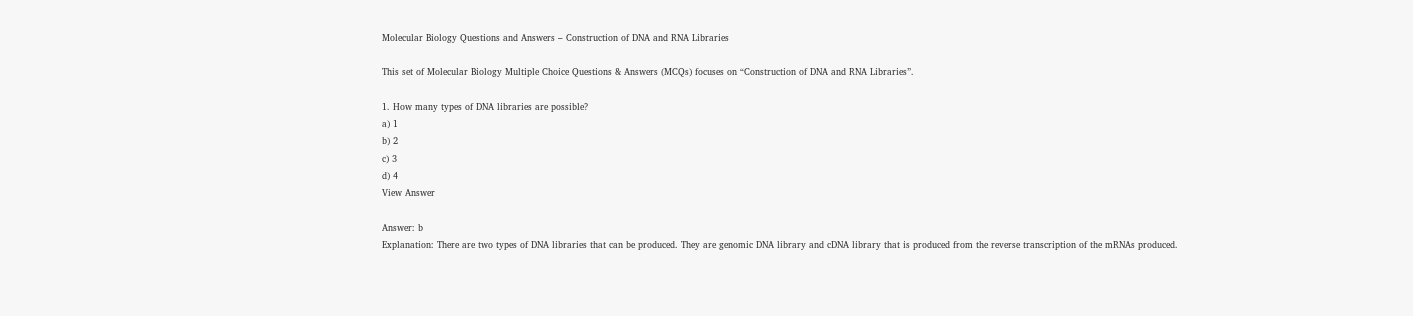Molecular Biology Questions and Answers – Construction of DNA and RNA Libraries

This set of Molecular Biology Multiple Choice Questions & Answers (MCQs) focuses on “Construction of DNA and RNA Libraries”.

1. How many types of DNA libraries are possible?
a) 1
b) 2
c) 3
d) 4
View Answer

Answer: b
Explanation: There are two types of DNA libraries that can be produced. They are genomic DNA library and cDNA library that is produced from the reverse transcription of the mRNAs produced.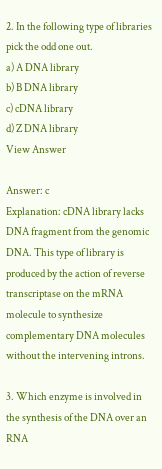2. In the following type of libraries pick the odd one out.
a) A DNA library
b) B DNA library
c) cDNA library
d) Z DNA library
View Answer

Answer: c
Explanation: cDNA library lacks DNA fragment from the genomic DNA. This type of library is produced by the action of reverse transcriptase on the mRNA molecule to synthesize complementary DNA molecules without the intervening introns.

3. Which enzyme is involved in the synthesis of the DNA over an RNA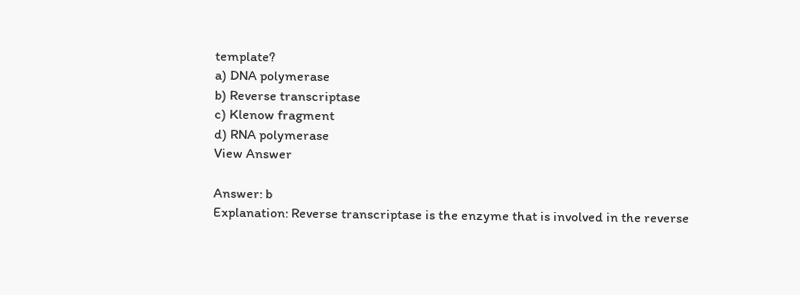template?
a) DNA polymerase
b) Reverse transcriptase
c) Klenow fragment
d) RNA polymerase
View Answer

Answer: b
Explanation: Reverse transcriptase is the enzyme that is involved in the reverse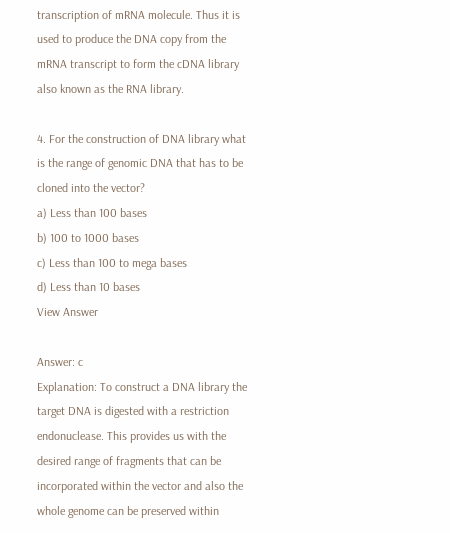transcription of mRNA molecule. Thus it is used to produce the DNA copy from the mRNA transcript to form the cDNA library also known as the RNA library.

4. For the construction of DNA library what is the range of genomic DNA that has to be cloned into the vector?
a) Less than 100 bases
b) 100 to 1000 bases
c) Less than 100 to mega bases
d) Less than 10 bases
View Answer

Answer: c
Explanation: To construct a DNA library the target DNA is digested with a restriction endonuclease. This provides us with the desired range of fragments that can be incorporated within the vector and also the whole genome can be preserved within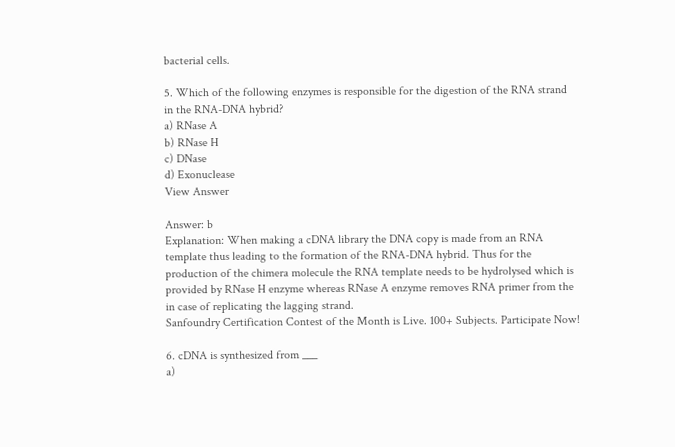bacterial cells.

5. Which of the following enzymes is responsible for the digestion of the RNA strand in the RNA-DNA hybrid?
a) RNase A
b) RNase H
c) DNase
d) Exonuclease
View Answer

Answer: b
Explanation: When making a cDNA library the DNA copy is made from an RNA template thus leading to the formation of the RNA-DNA hybrid. Thus for the production of the chimera molecule the RNA template needs to be hydrolysed which is provided by RNase H enzyme whereas RNase A enzyme removes RNA primer from the in case of replicating the lagging strand.
Sanfoundry Certification Contest of the Month is Live. 100+ Subjects. Participate Now!

6. cDNA is synthesized from ___
a)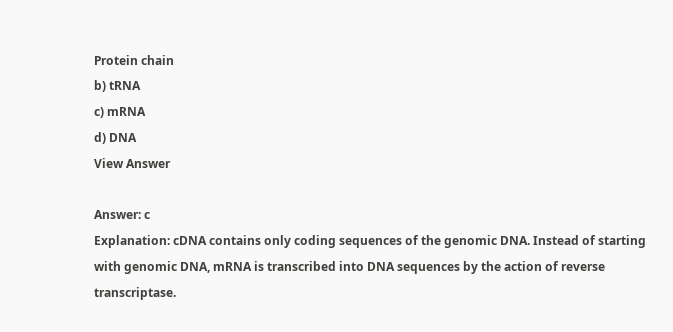Protein chain
b) tRNA
c) mRNA
d) DNA
View Answer

Answer: c
Explanation: cDNA contains only coding sequences of the genomic DNA. Instead of starting with genomic DNA, mRNA is transcribed into DNA sequences by the action of reverse transcriptase.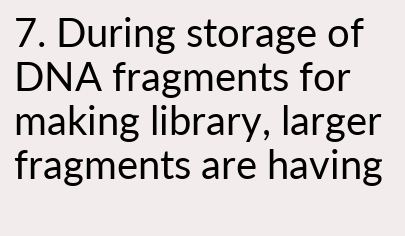7. During storage of DNA fragments for making library, larger fragments are having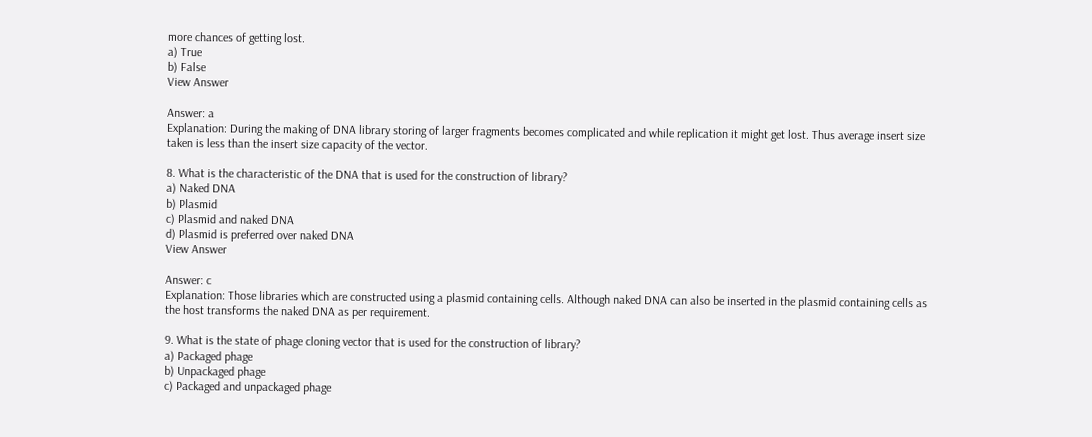more chances of getting lost.
a) True
b) False
View Answer

Answer: a
Explanation: During the making of DNA library storing of larger fragments becomes complicated and while replication it might get lost. Thus average insert size taken is less than the insert size capacity of the vector.

8. What is the characteristic of the DNA that is used for the construction of library?
a) Naked DNA
b) Plasmid
c) Plasmid and naked DNA
d) Plasmid is preferred over naked DNA
View Answer

Answer: c
Explanation: Those libraries which are constructed using a plasmid containing cells. Although naked DNA can also be inserted in the plasmid containing cells as the host transforms the naked DNA as per requirement.

9. What is the state of phage cloning vector that is used for the construction of library?
a) Packaged phage
b) Unpackaged phage
c) Packaged and unpackaged phage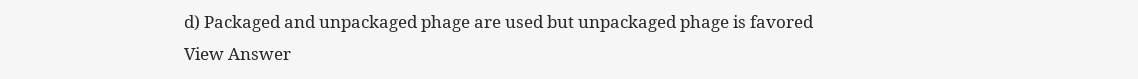d) Packaged and unpackaged phage are used but unpackaged phage is favored
View Answer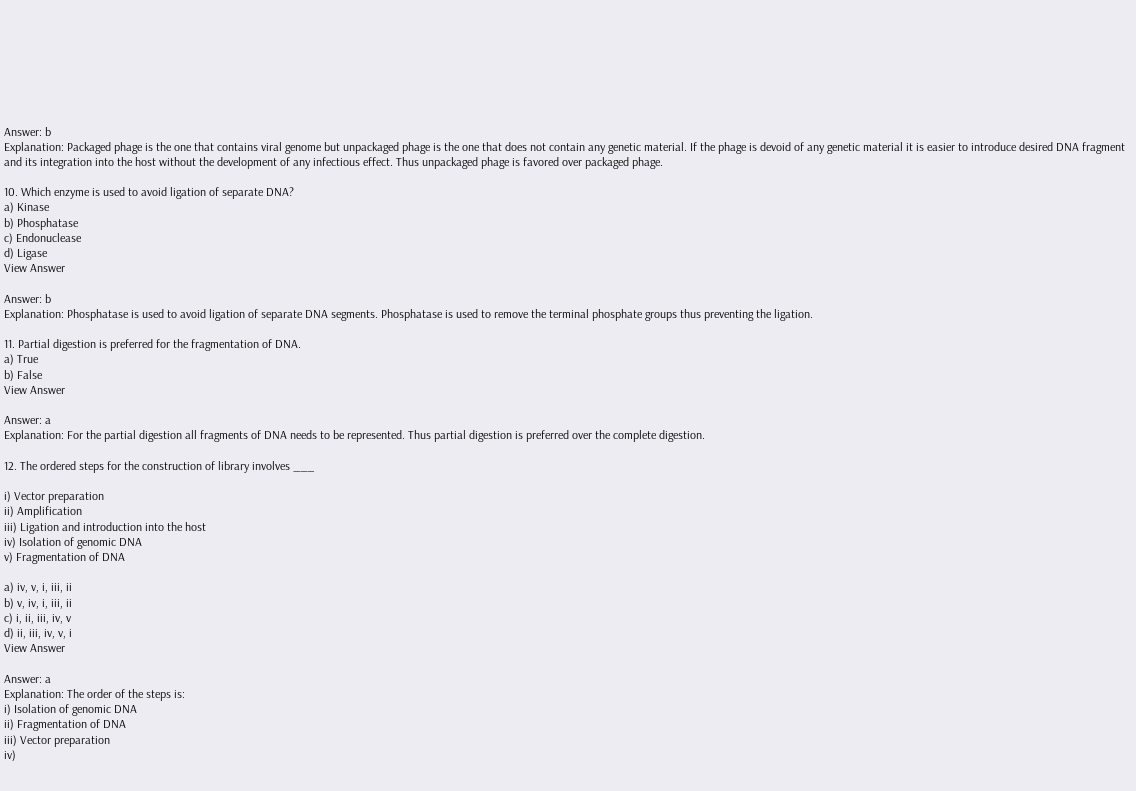Answer: b
Explanation: Packaged phage is the one that contains viral genome but unpackaged phage is the one that does not contain any genetic material. If the phage is devoid of any genetic material it is easier to introduce desired DNA fragment and its integration into the host without the development of any infectious effect. Thus unpackaged phage is favored over packaged phage.

10. Which enzyme is used to avoid ligation of separate DNA?
a) Kinase
b) Phosphatase
c) Endonuclease
d) Ligase
View Answer

Answer: b
Explanation: Phosphatase is used to avoid ligation of separate DNA segments. Phosphatase is used to remove the terminal phosphate groups thus preventing the ligation.

11. Partial digestion is preferred for the fragmentation of DNA.
a) True
b) False
View Answer

Answer: a
Explanation: For the partial digestion all fragments of DNA needs to be represented. Thus partial digestion is preferred over the complete digestion.

12. The ordered steps for the construction of library involves ___

i) Vector preparation
ii) Amplification
iii) Ligation and introduction into the host
iv) Isolation of genomic DNA
v) Fragmentation of DNA

a) iv, v, i, iii, ii
b) v, iv, i, iii, ii
c) i, ii, iii, iv, v
d) ii, iii, iv, v, i
View Answer

Answer: a
Explanation: The order of the steps is:
i) Isolation of genomic DNA
ii) Fragmentation of DNA
iii) Vector preparation
iv)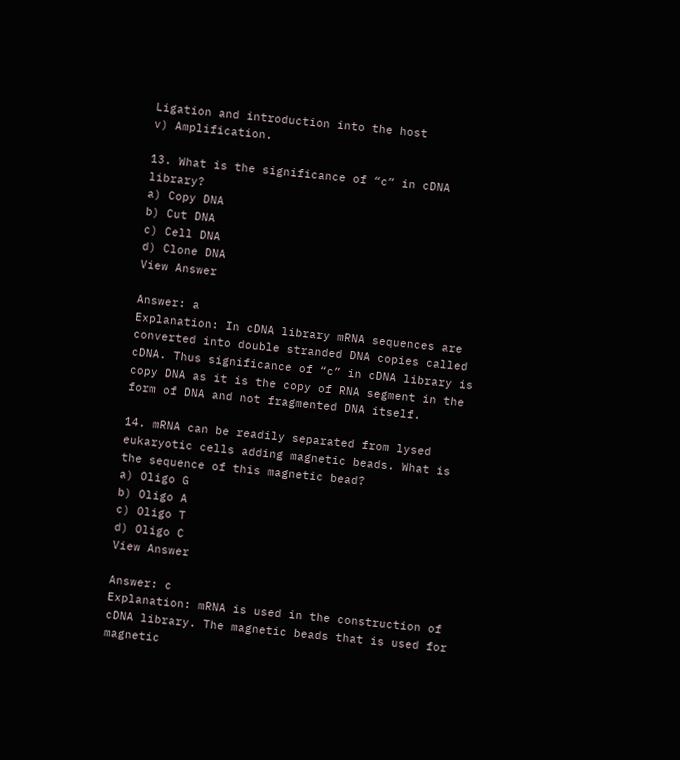Ligation and introduction into the host
v) Amplification.

13. What is the significance of “c” in cDNA library?
a) Copy DNA
b) Cut DNA
c) Cell DNA
d) Clone DNA
View Answer

Answer: a
Explanation: In cDNA library mRNA sequences are converted into double stranded DNA copies called cDNA. Thus significance of “c” in cDNA library is copy DNA as it is the copy of RNA segment in the form of DNA and not fragmented DNA itself.

14. mRNA can be readily separated from lysed eukaryotic cells adding magnetic beads. What is the sequence of this magnetic bead?
a) Oligo G
b) Oligo A
c) Oligo T
d) Oligo C
View Answer

Answer: c
Explanation: mRNA is used in the construction of cDNA library. The magnetic beads that is used for magnetic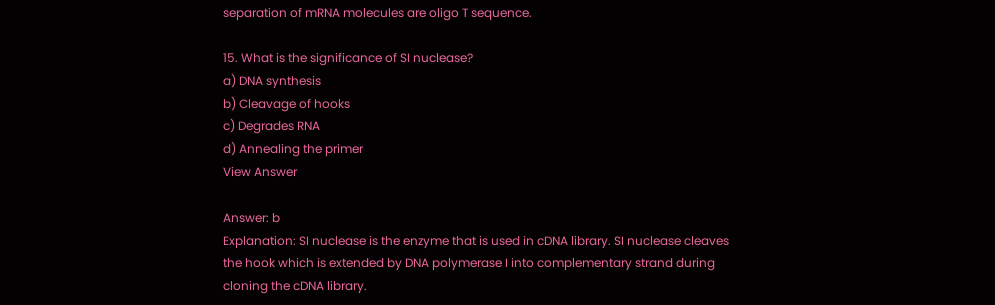separation of mRNA molecules are oligo T sequence.

15. What is the significance of SI nuclease?
a) DNA synthesis
b) Cleavage of hooks
c) Degrades RNA
d) Annealing the primer
View Answer

Answer: b
Explanation: SI nuclease is the enzyme that is used in cDNA library. SI nuclease cleaves the hook which is extended by DNA polymerase I into complementary strand during cloning the cDNA library.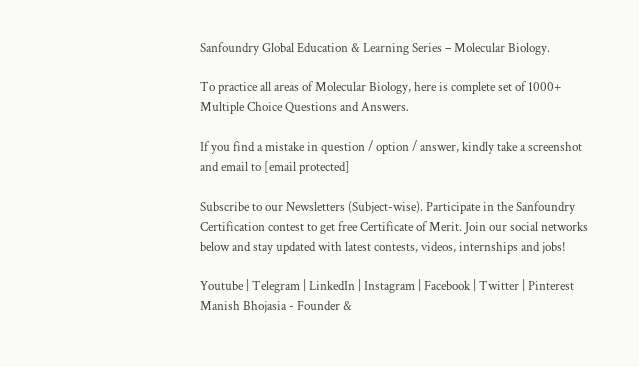Sanfoundry Global Education & Learning Series – Molecular Biology.

To practice all areas of Molecular Biology, here is complete set of 1000+ Multiple Choice Questions and Answers.

If you find a mistake in question / option / answer, kindly take a screenshot and email to [email protected]

Subscribe to our Newsletters (Subject-wise). Participate in the Sanfoundry Certification contest to get free Certificate of Merit. Join our social networks below and stay updated with latest contests, videos, internships and jobs!

Youtube | Telegram | LinkedIn | Instagram | Facebook | Twitter | Pinterest
Manish Bhojasia - Founder &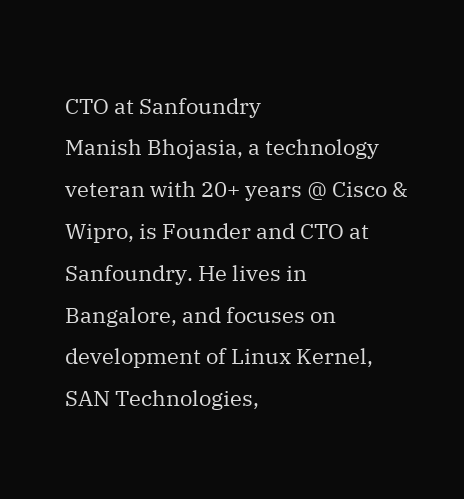CTO at Sanfoundry
Manish Bhojasia, a technology veteran with 20+ years @ Cisco & Wipro, is Founder and CTO at Sanfoundry. He lives in Bangalore, and focuses on development of Linux Kernel, SAN Technologies,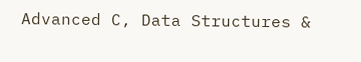Advanced C, Data Structures &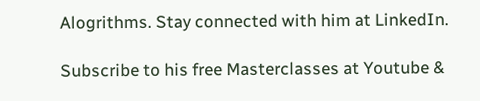Alogrithms. Stay connected with him at LinkedIn.

Subscribe to his free Masterclasses at Youtube &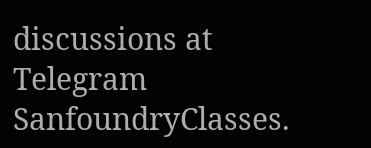discussions at Telegram SanfoundryClasses.